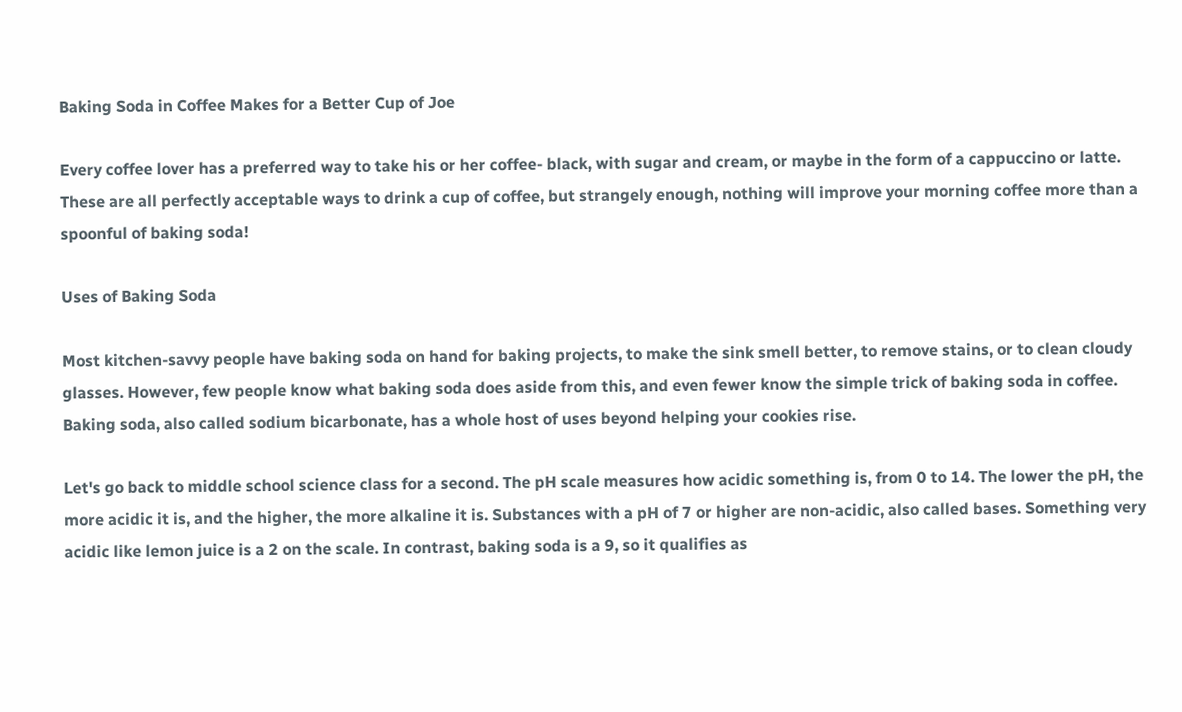Baking Soda in Coffee Makes for a Better Cup of Joe

Every coffee lover has a preferred way to take his or her coffee- black, with sugar and cream, or maybe in the form of a cappuccino or latte. These are all perfectly acceptable ways to drink a cup of coffee, but strangely enough, nothing will improve your morning coffee more than a spoonful of baking soda!

Uses of Baking Soda

Most kitchen-savvy people have baking soda on hand for baking projects, to make the sink smell better, to remove stains, or to clean cloudy glasses. However, few people know what baking soda does aside from this, and even fewer know the simple trick of baking soda in coffee. Baking soda, also called sodium bicarbonate, has a whole host of uses beyond helping your cookies rise.

Let's go back to middle school science class for a second. The pH scale measures how acidic something is, from 0 to 14. The lower the pH, the more acidic it is, and the higher, the more alkaline it is. Substances with a pH of 7 or higher are non-acidic, also called bases. Something very acidic like lemon juice is a 2 on the scale. In contrast, baking soda is a 9, so it qualifies as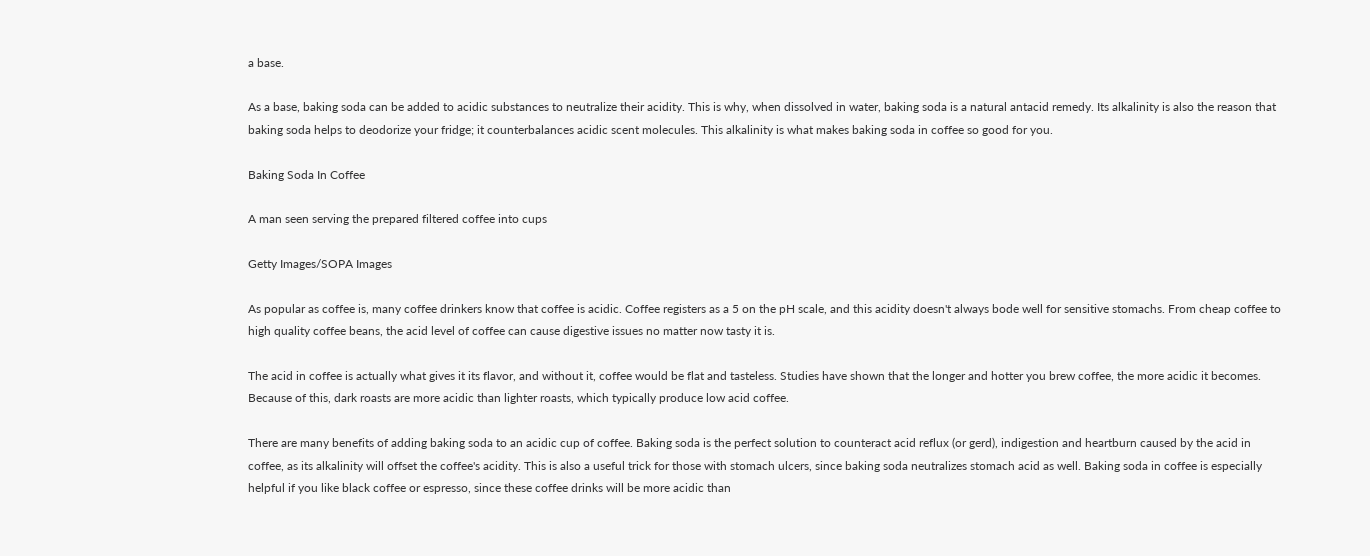a base.

As a base, baking soda can be added to acidic substances to neutralize their acidity. This is why, when dissolved in water, baking soda is a natural antacid remedy. Its alkalinity is also the reason that baking soda helps to deodorize your fridge; it counterbalances acidic scent molecules. This alkalinity is what makes baking soda in coffee so good for you.

Baking Soda In Coffee

A man seen serving the prepared filtered coffee into cups

Getty Images/SOPA Images

As popular as coffee is, many coffee drinkers know that coffee is acidic. Coffee registers as a 5 on the pH scale, and this acidity doesn't always bode well for sensitive stomachs. From cheap coffee to high quality coffee beans, the acid level of coffee can cause digestive issues no matter now tasty it is.

The acid in coffee is actually what gives it its flavor, and without it, coffee would be flat and tasteless. Studies have shown that the longer and hotter you brew coffee, the more acidic it becomes. Because of this, dark roasts are more acidic than lighter roasts, which typically produce low acid coffee.

There are many benefits of adding baking soda to an acidic cup of coffee. Baking soda is the perfect solution to counteract acid reflux (or gerd), indigestion and heartburn caused by the acid in coffee, as its alkalinity will offset the coffee's acidity. This is also a useful trick for those with stomach ulcers, since baking soda neutralizes stomach acid as well. Baking soda in coffee is especially helpful if you like black coffee or espresso, since these coffee drinks will be more acidic than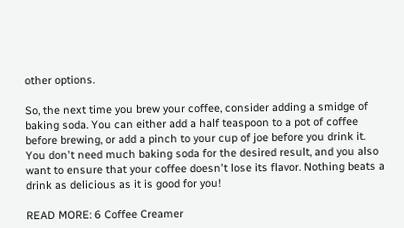other options.

So, the next time you brew your coffee, consider adding a smidge of baking soda. You can either add a half teaspoon to a pot of coffee before brewing, or add a pinch to your cup of joe before you drink it. You don't need much baking soda for the desired result, and you also want to ensure that your coffee doesn't lose its flavor. Nothing beats a drink as delicious as it is good for you!

READ MORE: 6 Coffee Creamer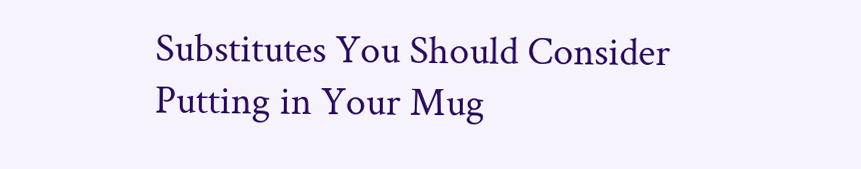Substitutes You Should Consider Putting in Your Mug